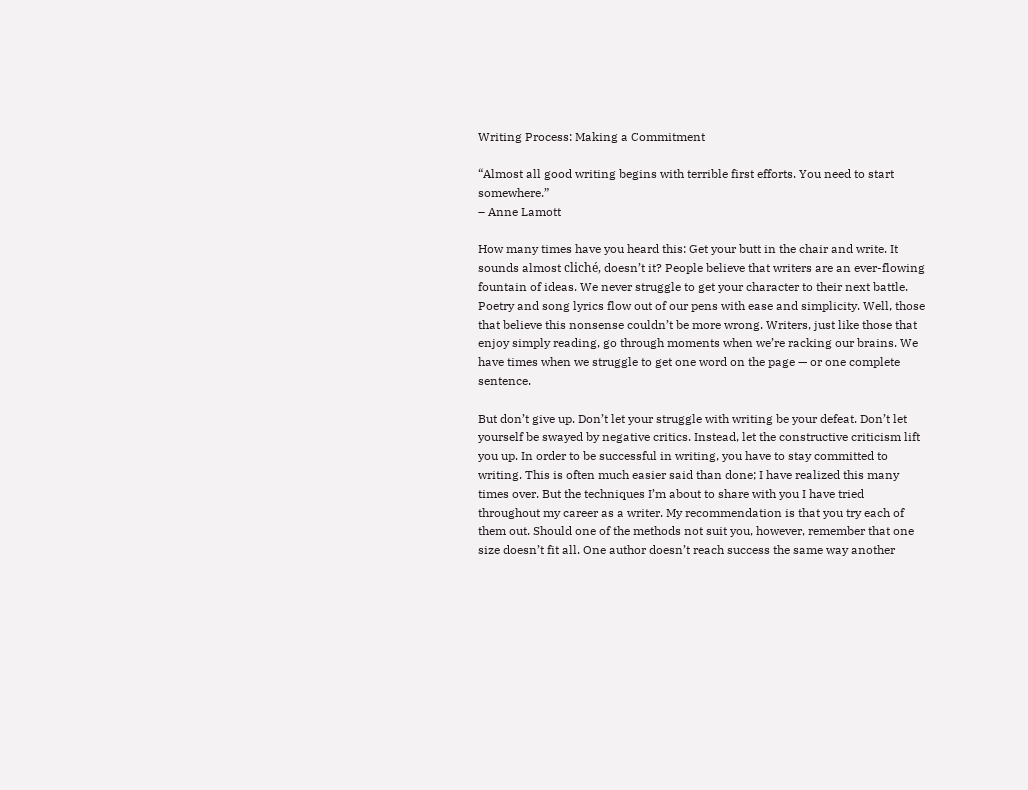Writing Process: Making a Commitment

“Almost all good writing begins with terrible first efforts. You need to start somewhere.”
– Anne Lamott

How many times have you heard this: Get your butt in the chair and write. It sounds almost cliché, doesn’t it? People believe that writers are an ever-flowing fountain of ideas. We never struggle to get your character to their next battle. Poetry and song lyrics flow out of our pens with ease and simplicity. Well, those that believe this nonsense couldn’t be more wrong. Writers, just like those that enjoy simply reading, go through moments when we’re racking our brains. We have times when we struggle to get one word on the page — or one complete sentence.

But don’t give up. Don’t let your struggle with writing be your defeat. Don’t let yourself be swayed by negative critics. Instead, let the constructive criticism lift you up. In order to be successful in writing, you have to stay committed to writing. This is often much easier said than done; I have realized this many times over. But the techniques I’m about to share with you I have tried throughout my career as a writer. My recommendation is that you try each of them out. Should one of the methods not suit you, however, remember that one size doesn’t fit all. One author doesn’t reach success the same way another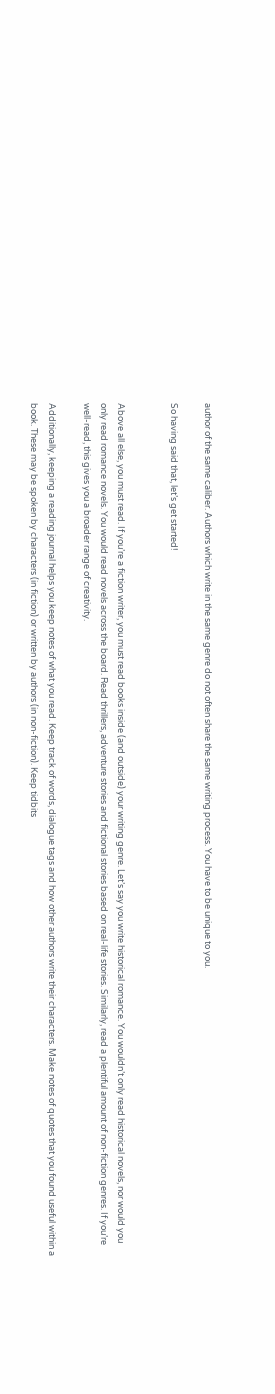author of the same caliber. Authors which write in the same genre do not often share the same writing process. You have to be unique to you.

So having said that, let’s get started!


Above all else, you must read. If you’re a fiction writer, you must read books inside (and outside) your writing genre. Let’s say you write historical romance. You wouldn’t only read historical novels, nor would you only read romance novels. You would read novels across the board. Read thrillers, adventure stories and fictional stories based on real-life stories. Similarly, read a plentiful amount of non-fiction genres. If you’re well-read, this gives you a broader range of creativity.

Additionally, keeping a reading journal helps you keep notes of what you read. Keep track of words, dialogue tags and how other authors write their characters. Make notes of quotes that you found useful within a book. These may be spoken by characters (in fiction) or written by authors (in non-fiction). Keep tidbits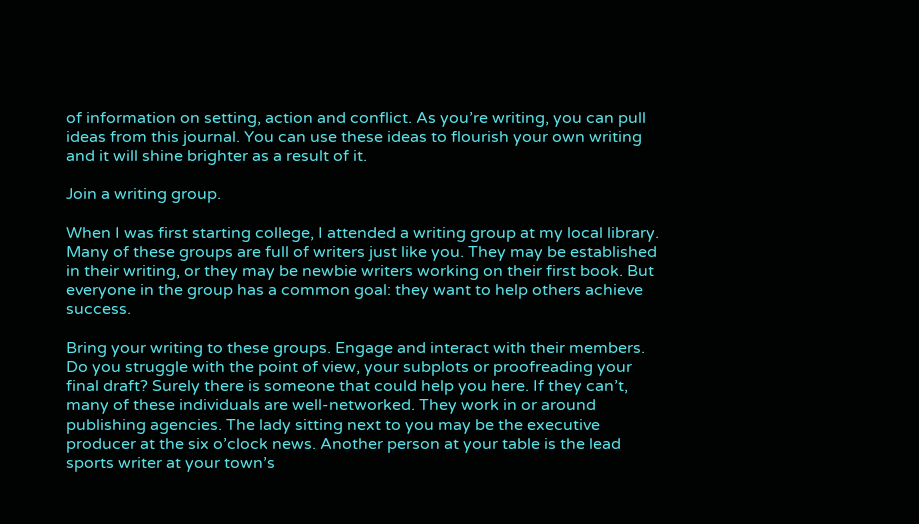of information on setting, action and conflict. As you’re writing, you can pull ideas from this journal. You can use these ideas to flourish your own writing and it will shine brighter as a result of it.

Join a writing group.

When I was first starting college, I attended a writing group at my local library. Many of these groups are full of writers just like you. They may be established in their writing, or they may be newbie writers working on their first book. But everyone in the group has a common goal: they want to help others achieve success.

Bring your writing to these groups. Engage and interact with their members. Do you struggle with the point of view, your subplots or proofreading your final draft? Surely there is someone that could help you here. If they can’t, many of these individuals are well-networked. They work in or around publishing agencies. The lady sitting next to you may be the executive producer at the six o’clock news. Another person at your table is the lead sports writer at your town’s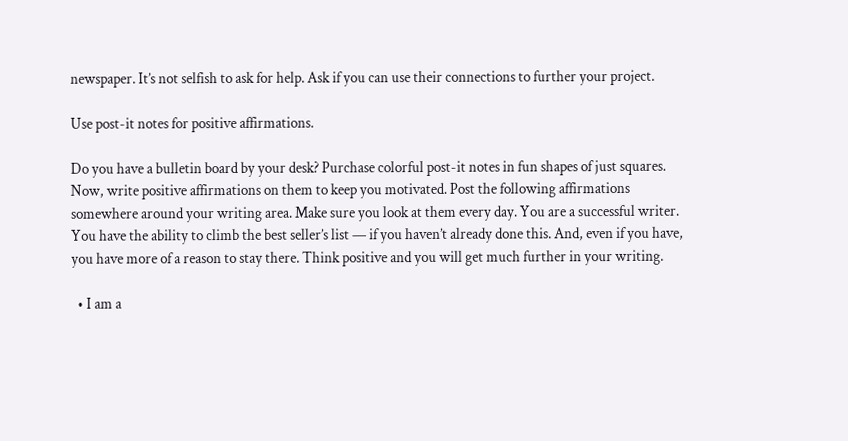newspaper. It’s not selfish to ask for help. Ask if you can use their connections to further your project.

Use post-it notes for positive affirmations.

Do you have a bulletin board by your desk? Purchase colorful post-it notes in fun shapes of just squares. Now, write positive affirmations on them to keep you motivated. Post the following affirmations somewhere around your writing area. Make sure you look at them every day. You are a successful writer. You have the ability to climb the best seller’s list — if you haven’t already done this. And, even if you have, you have more of a reason to stay there. Think positive and you will get much further in your writing.

  • I am a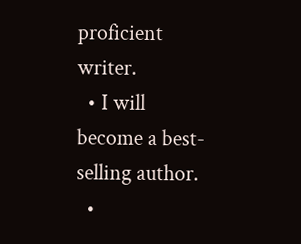proficient writer.
  • I will become a best-selling author.
  •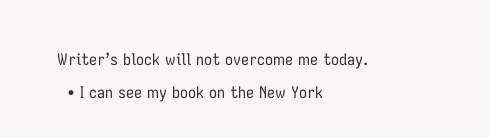Writer’s block will not overcome me today.
  • I can see my book on the New York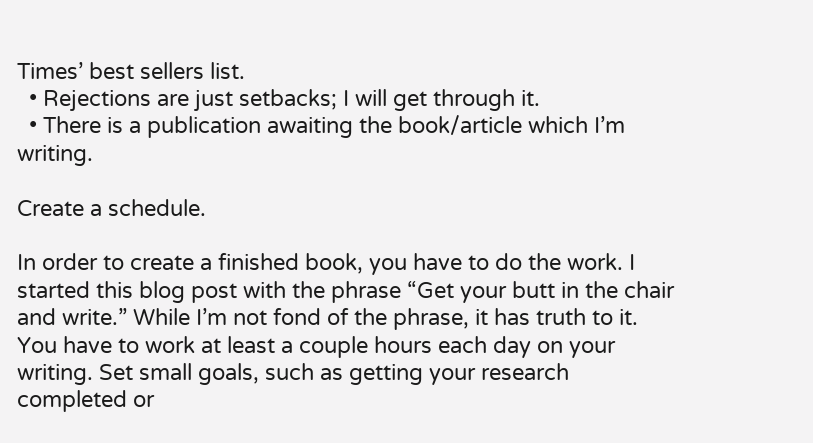Times’ best sellers list.
  • Rejections are just setbacks; I will get through it.
  • There is a publication awaiting the book/article which I’m writing.

Create a schedule.

In order to create a finished book, you have to do the work. I started this blog post with the phrase “Get your butt in the chair and write.” While I’m not fond of the phrase, it has truth to it. You have to work at least a couple hours each day on your writing. Set small goals, such as getting your research completed or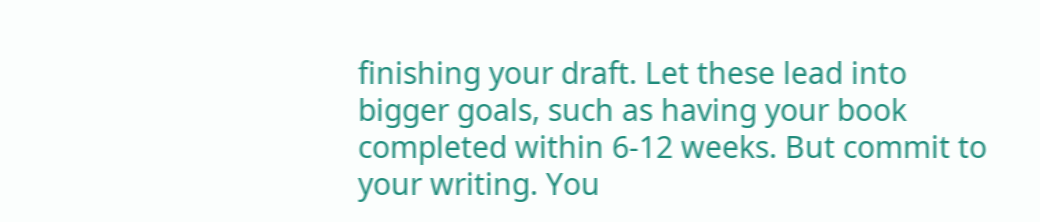finishing your draft. Let these lead into bigger goals, such as having your book completed within 6-12 weeks. But commit to your writing. You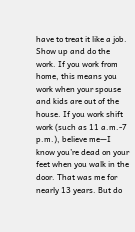have to treat it like a job. Show up and do the work. If you work from home, this means you work when your spouse and kids are out of the house. If you work shift work (such as 11 a.m.-7 p.m.), believe me—I know you’re dead on your feet when you walk in the door. That was me for nearly 13 years. But do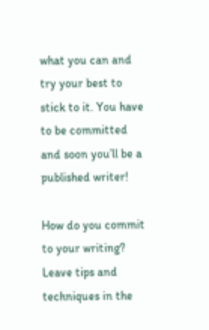what you can and try your best to stick to it. You have to be committed and soon you’ll be a published writer!

How do you commit to your writing? Leave tips and techniques in the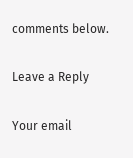comments below.

Leave a Reply

Your email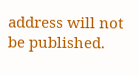address will not be published.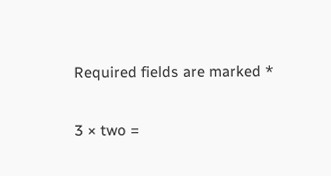Required fields are marked *

3 × two =